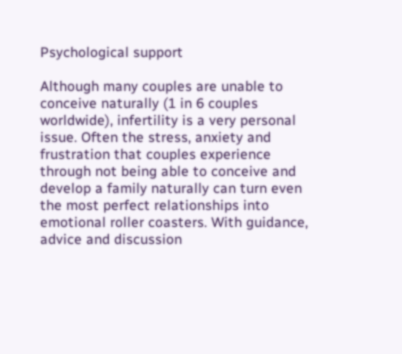Psychological support

Although many couples are unable to conceive naturally (1 in 6 couples worldwide), infertility is a very personal issue. Often the stress, anxiety and frustration that couples experience through not being able to conceive and develop a family naturally can turn even the most perfect relationships into emotional roller coasters. With guidance, advice and discussion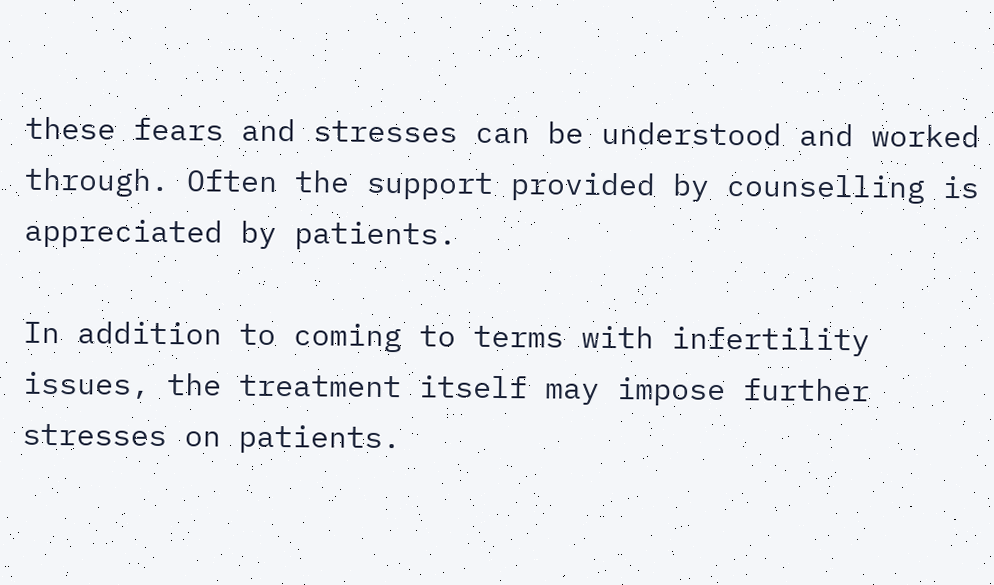these fears and stresses can be understood and worked through. Often the support provided by counselling is appreciated by patients.

In addition to coming to terms with infertility issues, the treatment itself may impose further stresses on patients.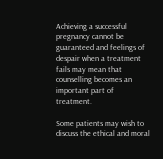Achieving a successful pregnancy cannot be guaranteed and feelings of despair when a treatment fails may mean that counselling becomes an important part of treatment.

Some patients may wish to discuss the ethical and moral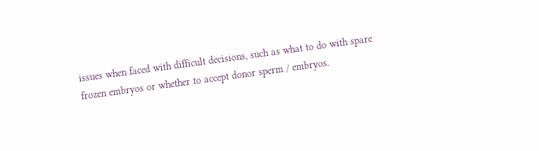issues when faced with difficult decisions, such as what to do with spare frozen embryos or whether to accept donor sperm / embryos.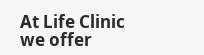At Life Clinic we offer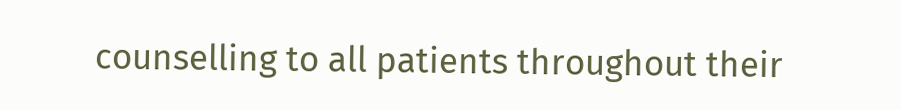counselling to all patients throughout their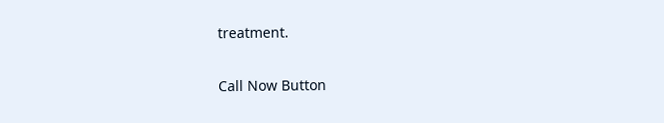treatment.

Call Now Button